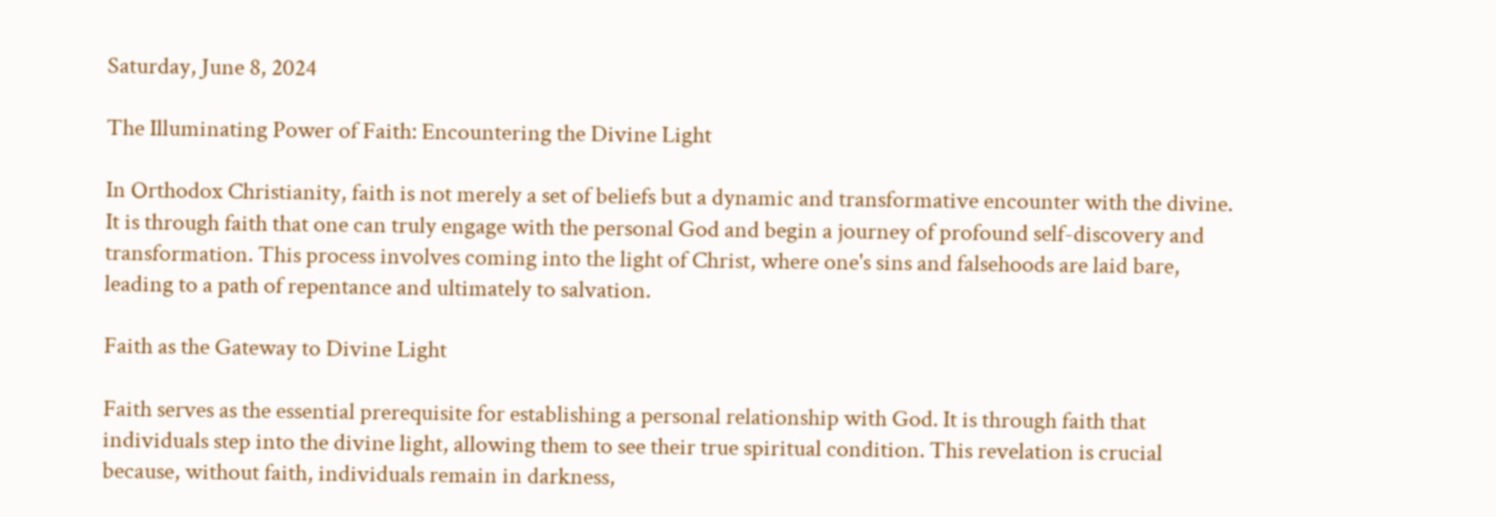Saturday, June 8, 2024

The Illuminating Power of Faith: Encountering the Divine Light

In Orthodox Christianity, faith is not merely a set of beliefs but a dynamic and transformative encounter with the divine. It is through faith that one can truly engage with the personal God and begin a journey of profound self-discovery and transformation. This process involves coming into the light of Christ, where one's sins and falsehoods are laid bare, leading to a path of repentance and ultimately to salvation.

Faith as the Gateway to Divine Light

Faith serves as the essential prerequisite for establishing a personal relationship with God. It is through faith that individuals step into the divine light, allowing them to see their true spiritual condition. This revelation is crucial because, without faith, individuals remain in darkness,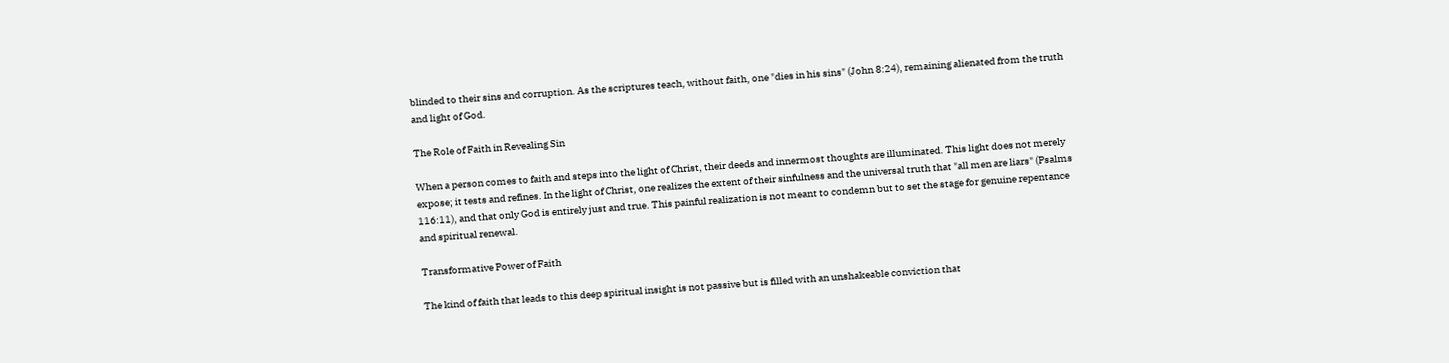blinded to their sins and corruption. As the scriptures teach, without faith, one "dies in his sins" (John 8:24), remaining alienated from the truth and light of God.

The Role of Faith in Revealing Sin

When a person comes to faith and steps into the light of Christ, their deeds and innermost thoughts are illuminated. This light does not merely expose; it tests and refines. In the light of Christ, one realizes the extent of their sinfulness and the universal truth that "all men are liars" (Psalms 116:11), and that only God is entirely just and true. This painful realization is not meant to condemn but to set the stage for genuine repentance and spiritual renewal.

Transformative Power of Faith

The kind of faith that leads to this deep spiritual insight is not passive but is filled with an unshakeable conviction that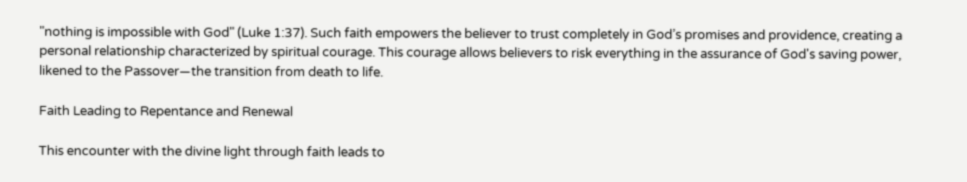"nothing is impossible with God" (Luke 1:37). Such faith empowers the believer to trust completely in God’s promises and providence, creating a personal relationship characterized by spiritual courage. This courage allows believers to risk everything in the assurance of God's saving power, likened to the Passover—the transition from death to life.

Faith Leading to Repentance and Renewal

This encounter with the divine light through faith leads to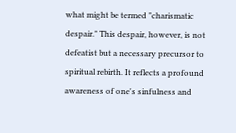what might be termed "charismatic despair." This despair, however, is not defeatist but a necessary precursor to spiritual rebirth. It reflects a profound awareness of one's sinfulness and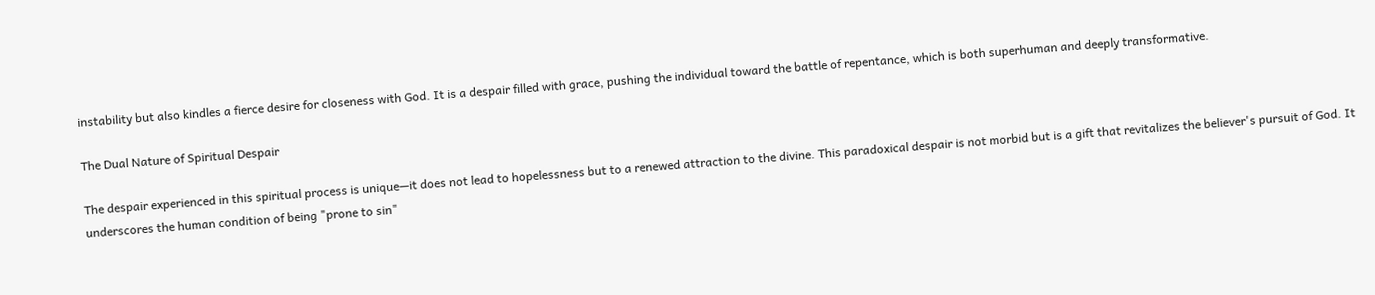instability but also kindles a fierce desire for closeness with God. It is a despair filled with grace, pushing the individual toward the battle of repentance, which is both superhuman and deeply transformative.

The Dual Nature of Spiritual Despair

The despair experienced in this spiritual process is unique—it does not lead to hopelessness but to a renewed attraction to the divine. This paradoxical despair is not morbid but is a gift that revitalizes the believer's pursuit of God. It underscores the human condition of being "prone to sin"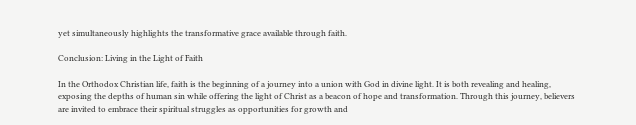yet simultaneously highlights the transformative grace available through faith.

Conclusion: Living in the Light of Faith

In the Orthodox Christian life, faith is the beginning of a journey into a union with God in divine light. It is both revealing and healing, exposing the depths of human sin while offering the light of Christ as a beacon of hope and transformation. Through this journey, believers are invited to embrace their spiritual struggles as opportunities for growth and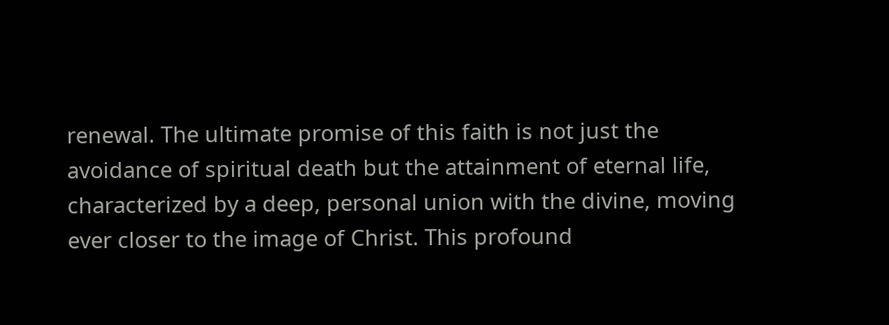renewal. The ultimate promise of this faith is not just the avoidance of spiritual death but the attainment of eternal life, characterized by a deep, personal union with the divine, moving ever closer to the image of Christ. This profound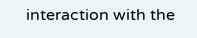interaction with the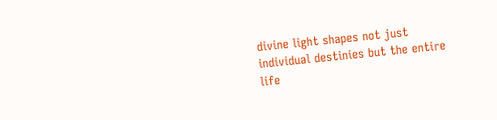divine light shapes not just individual destinies but the entire life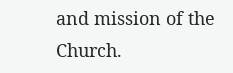and mission of the Church.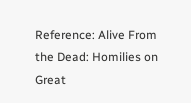Reference: Alive From the Dead: Homilies on Great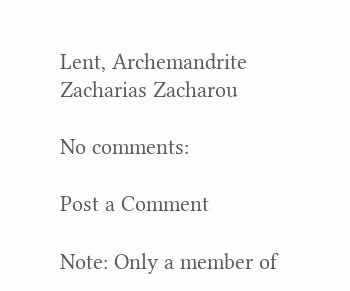Lent, Archemandrite Zacharias Zacharou

No comments:

Post a Comment

Note: Only a member of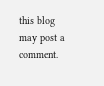this blog may post a comment.